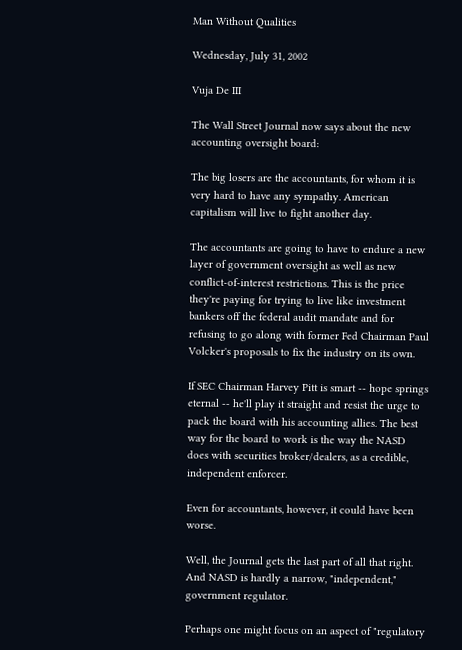Man Without Qualities

Wednesday, July 31, 2002

Vuja De III

The Wall Street Journal now says about the new accounting oversight board:

The big losers are the accountants, for whom it is very hard to have any sympathy. American capitalism will live to fight another day.

The accountants are going to have to endure a new layer of government oversight as well as new conflict-of-interest restrictions. This is the price they're paying for trying to live like investment bankers off the federal audit mandate and for refusing to go along with former Fed Chairman Paul Volcker's proposals to fix the industry on its own.

If SEC Chairman Harvey Pitt is smart -- hope springs eternal -- he'll play it straight and resist the urge to pack the board with his accounting allies. The best way for the board to work is the way the NASD does with securities broker/dealers, as a credible, independent enforcer.

Even for accountants, however, it could have been worse.

Well, the Journal gets the last part of all that right. And NASD is hardly a narrow, "independent," government regulator.

Perhaps one might focus on an aspect of "regulatory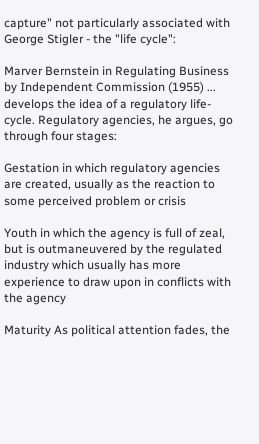capture" not particularly associated with George Stigler - the "life cycle":

Marver Bernstein in Regulating Business by Independent Commission (1955) ... develops the idea of a regulatory life-cycle. Regulatory agencies, he argues, go through four stages:

Gestation in which regulatory agencies are created, usually as the reaction to some perceived problem or crisis

Youth in which the agency is full of zeal, but is outmaneuvered by the regulated industry which usually has more experience to draw upon in conflicts with the agency

Maturity As political attention fades, the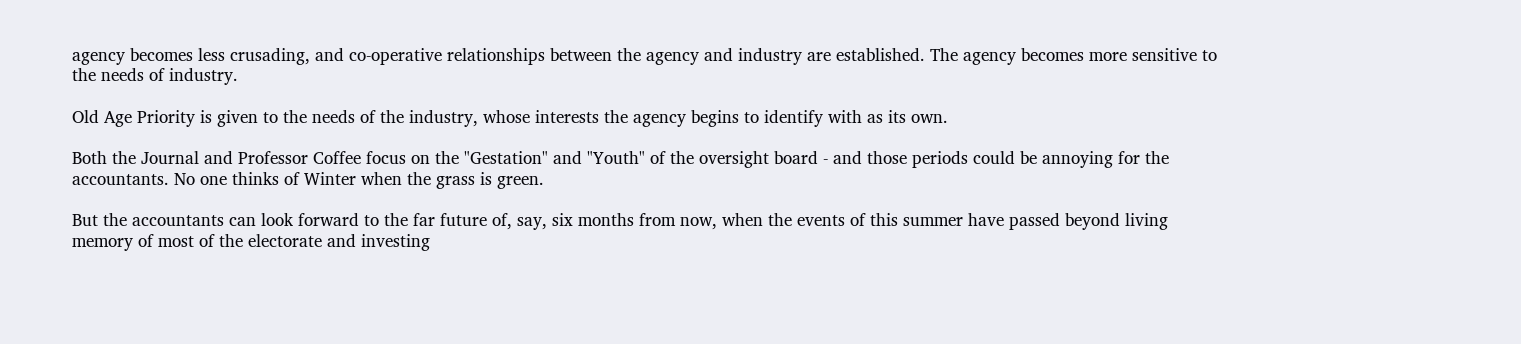agency becomes less crusading, and co-operative relationships between the agency and industry are established. The agency becomes more sensitive to the needs of industry.

Old Age Priority is given to the needs of the industry, whose interests the agency begins to identify with as its own.

Both the Journal and Professor Coffee focus on the "Gestation" and "Youth" of the oversight board - and those periods could be annoying for the accountants. No one thinks of Winter when the grass is green.

But the accountants can look forward to the far future of, say, six months from now, when the events of this summer have passed beyond living memory of most of the electorate and investing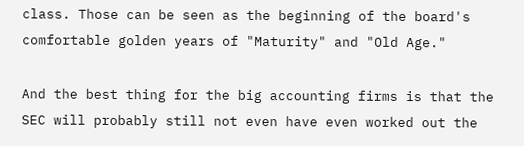class. Those can be seen as the beginning of the board's comfortable golden years of "Maturity" and "Old Age."

And the best thing for the big accounting firms is that the SEC will probably still not even have even worked out the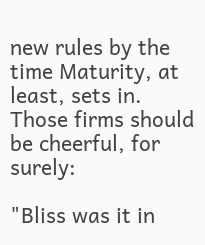new rules by the time Maturity, at least, sets in. Those firms should be cheerful, for surely:

"Bliss was it in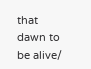that dawn to be alive/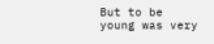But to be young was very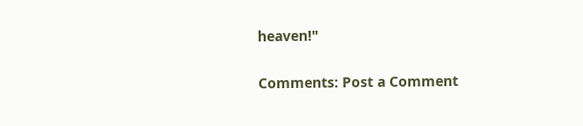heaven!"

Comments: Post a Comment